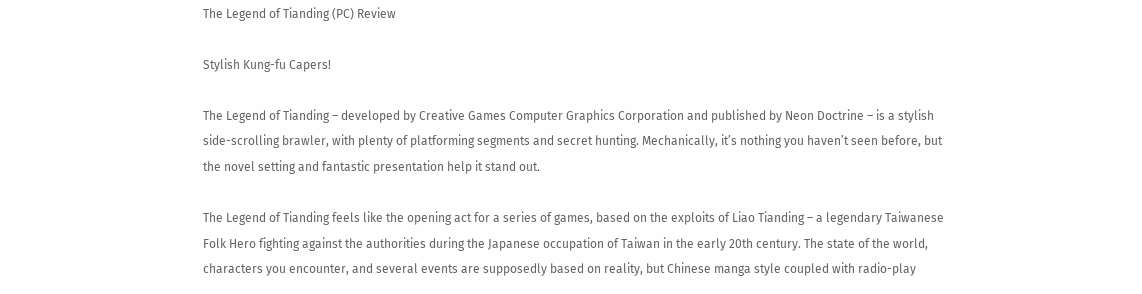The Legend of Tianding (PC) Review

Stylish Kung-fu Capers!

The Legend of Tianding – developed by Creative Games Computer Graphics Corporation and published by Neon Doctrine – is a stylish side-scrolling brawler, with plenty of platforming segments and secret hunting. Mechanically, it’s nothing you haven’t seen before, but the novel setting and fantastic presentation help it stand out.

The Legend of Tianding feels like the opening act for a series of games, based on the exploits of Liao Tianding – a legendary Taiwanese Folk Hero fighting against the authorities during the Japanese occupation of Taiwan in the early 20th century. The state of the world, characters you encounter, and several events are supposedly based on reality, but Chinese manga style coupled with radio-play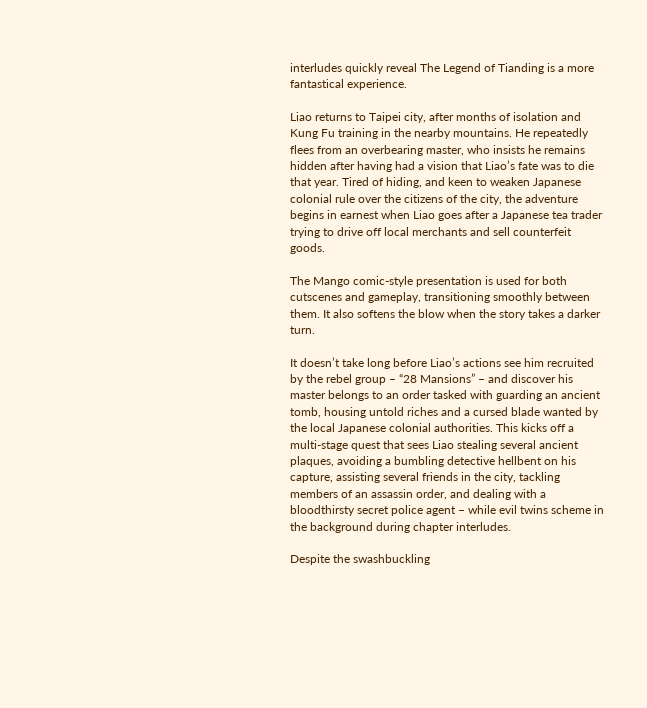interludes quickly reveal The Legend of Tianding is a more fantastical experience.

Liao returns to Taipei city, after months of isolation and Kung Fu training in the nearby mountains. He repeatedly flees from an overbearing master, who insists he remains hidden after having had a vision that Liao’s fate was to die that year. Tired of hiding, and keen to weaken Japanese colonial rule over the citizens of the city, the adventure begins in earnest when Liao goes after a Japanese tea trader trying to drive off local merchants and sell counterfeit goods.

The Mango comic-style presentation is used for both cutscenes and gameplay, transitioning smoothly between them. It also softens the blow when the story takes a darker turn.

It doesn’t take long before Liao’s actions see him recruited by the rebel group – “28 Mansions” – and discover his master belongs to an order tasked with guarding an ancient tomb, housing untold riches and a cursed blade wanted by the local Japanese colonial authorities. This kicks off a multi-stage quest that sees Liao stealing several ancient plaques, avoiding a bumbling detective hellbent on his capture, assisting several friends in the city, tackling members of an assassin order, and dealing with a bloodthirsty secret police agent – while evil twins scheme in the background during chapter interludes.

Despite the swashbuckling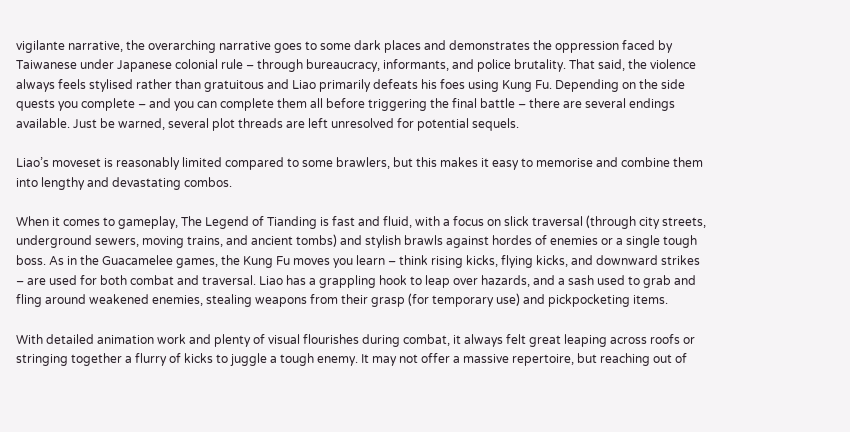vigilante narrative, the overarching narrative goes to some dark places and demonstrates the oppression faced by Taiwanese under Japanese colonial rule – through bureaucracy, informants, and police brutality. That said, the violence always feels stylised rather than gratuitous and Liao primarily defeats his foes using Kung Fu. Depending on the side quests you complete – and you can complete them all before triggering the final battle – there are several endings available. Just be warned, several plot threads are left unresolved for potential sequels.

Liao’s moveset is reasonably limited compared to some brawlers, but this makes it easy to memorise and combine them into lengthy and devastating combos.

When it comes to gameplay, The Legend of Tianding is fast and fluid, with a focus on slick traversal (through city streets, underground sewers, moving trains, and ancient tombs) and stylish brawls against hordes of enemies or a single tough boss. As in the Guacamelee games, the Kung Fu moves you learn – think rising kicks, flying kicks, and downward strikes – are used for both combat and traversal. Liao has a grappling hook to leap over hazards, and a sash used to grab and fling around weakened enemies, stealing weapons from their grasp (for temporary use) and pickpocketing items.

With detailed animation work and plenty of visual flourishes during combat, it always felt great leaping across roofs or stringing together a flurry of kicks to juggle a tough enemy. It may not offer a massive repertoire, but reaching out of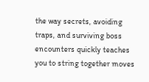the way secrets, avoiding traps, and surviving boss encounters quickly teaches you to string together moves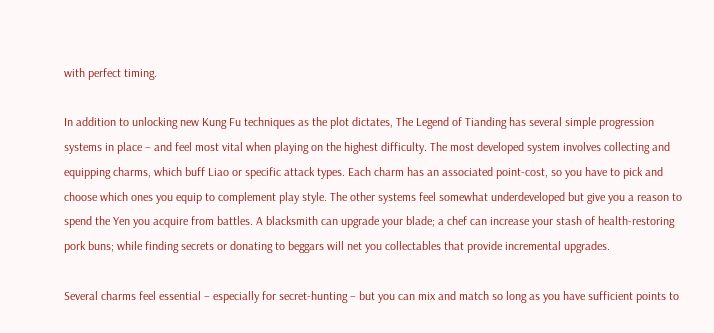with perfect timing.

In addition to unlocking new Kung Fu techniques as the plot dictates, The Legend of Tianding has several simple progression systems in place – and feel most vital when playing on the highest difficulty. The most developed system involves collecting and equipping charms, which buff Liao or specific attack types. Each charm has an associated point-cost, so you have to pick and choose which ones you equip to complement play style. The other systems feel somewhat underdeveloped but give you a reason to spend the Yen you acquire from battles. A blacksmith can upgrade your blade; a chef can increase your stash of health-restoring pork buns; while finding secrets or donating to beggars will net you collectables that provide incremental upgrades.

Several charms feel essential – especially for secret-hunting – but you can mix and match so long as you have sufficient points to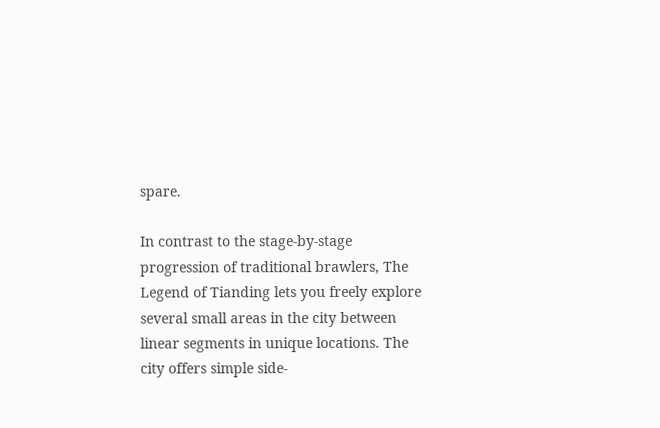spare.

In contrast to the stage-by-stage progression of traditional brawlers, The Legend of Tianding lets you freely explore several small areas in the city between linear segments in unique locations. The city offers simple side-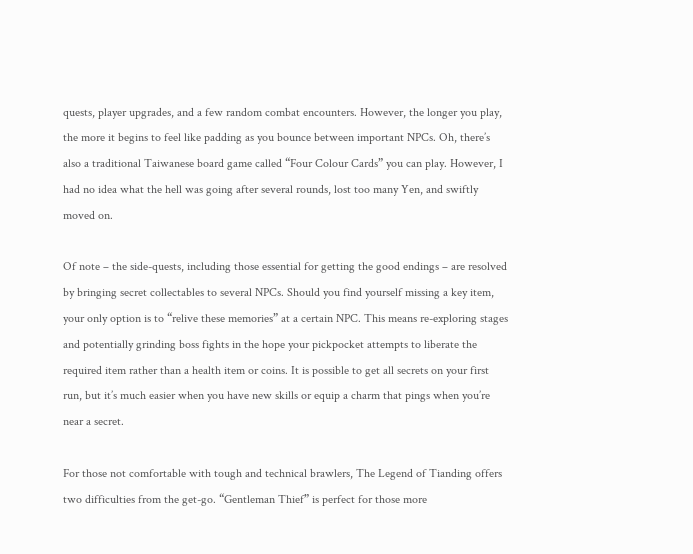quests, player upgrades, and a few random combat encounters. However, the longer you play, the more it begins to feel like padding as you bounce between important NPCs. Oh, there’s also a traditional Taiwanese board game called “Four Colour Cards” you can play. However, I had no idea what the hell was going after several rounds, lost too many Yen, and swiftly moved on.

Of note – the side-quests, including those essential for getting the good endings – are resolved by bringing secret collectables to several NPCs. Should you find yourself missing a key item, your only option is to “relive these memories” at a certain NPC. This means re-exploring stages and potentially grinding boss fights in the hope your pickpocket attempts to liberate the required item rather than a health item or coins. It is possible to get all secrets on your first run, but it’s much easier when you have new skills or equip a charm that pings when you’re near a secret.

For those not comfortable with tough and technical brawlers, The Legend of Tianding offers two difficulties from the get-go. “Gentleman Thief” is perfect for those more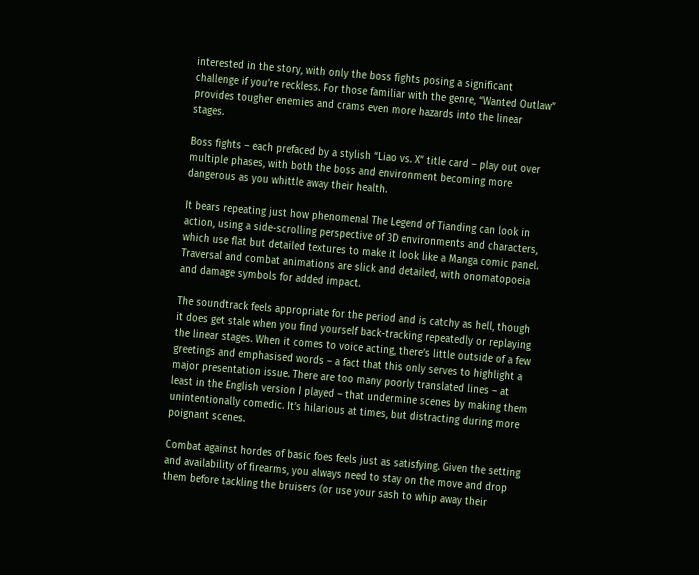interested in the story, with only the boss fights posing a significant challenge if you’re reckless. For those familiar with the genre, “Wanted Outlaw” provides tougher enemies and crams even more hazards into the linear stages.

Boss fights – each prefaced by a stylish “Liao vs. X” title card – play out over multiple phases, with both the boss and environment becoming more dangerous as you whittle away their health.

It bears repeating just how phenomenal The Legend of Tianding can look in action, using a side-scrolling perspective of 3D environments and characters, which use flat but detailed textures to make it look like a Manga comic panel. Traversal and combat animations are slick and detailed, with onomatopoeia and damage symbols for added impact.

The soundtrack feels appropriate for the period and is catchy as hell, though it does get stale when you find yourself back-tracking repeatedly or replaying the linear stages. When it comes to voice acting, there’s little outside of a few greetings and emphasised words – a fact that this only serves to highlight a major presentation issue. There are too many poorly translated lines – at least in the English version I played – that undermine scenes by making them unintentionally comedic. It’s hilarious at times, but distracting during more poignant scenes.

Combat against hordes of basic foes feels just as satisfying. Given the setting and availability of firearms, you always need to stay on the move and drop them before tackling the bruisers (or use your sash to whip away their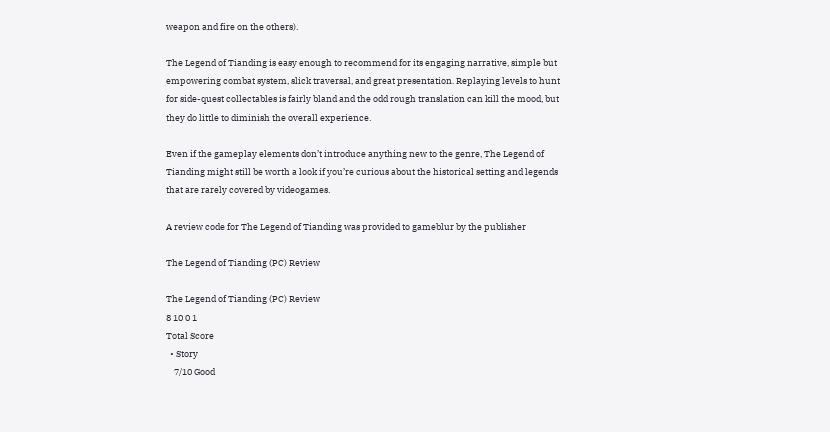weapon and fire on the others).

The Legend of Tianding is easy enough to recommend for its engaging narrative, simple but empowering combat system, slick traversal, and great presentation. Replaying levels to hunt for side-quest collectables is fairly bland and the odd rough translation can kill the mood, but they do little to diminish the overall experience.

Even if the gameplay elements don’t introduce anything new to the genre, The Legend of Tianding might still be worth a look if you’re curious about the historical setting and legends that are rarely covered by videogames.

A review code for The Legend of Tianding was provided to gameblur by the publisher

The Legend of Tianding (PC) Review

The Legend of Tianding (PC) Review
8 10 0 1
Total Score
  • Story
    7/10 Good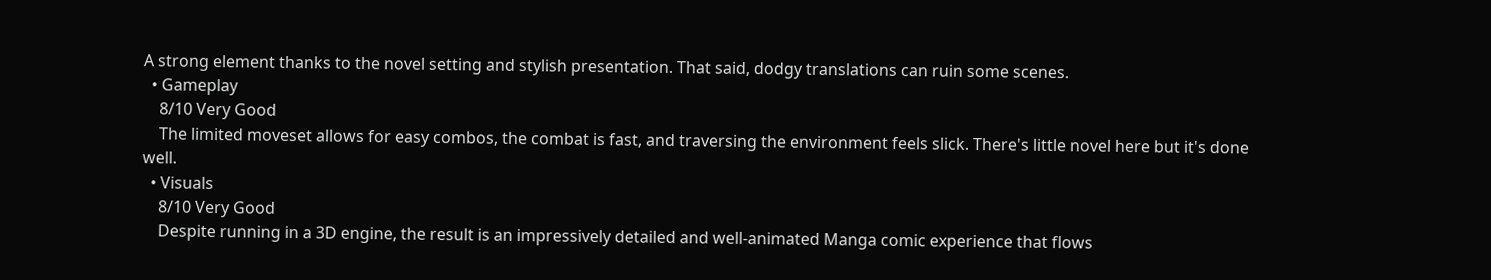A strong element thanks to the novel setting and stylish presentation. That said, dodgy translations can ruin some scenes.
  • Gameplay
    8/10 Very Good
    The limited moveset allows for easy combos, the combat is fast, and traversing the environment feels slick. There's little novel here but it's done well.
  • Visuals
    8/10 Very Good
    Despite running in a 3D engine, the result is an impressively detailed and well-animated Manga comic experience that flows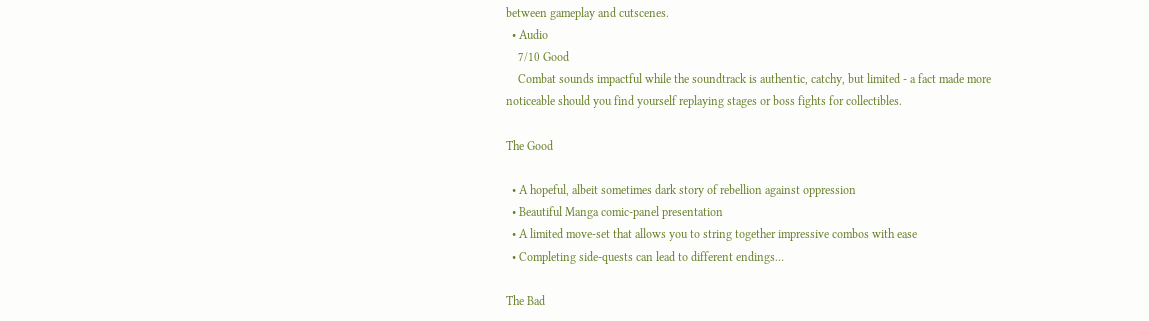between gameplay and cutscenes.
  • Audio
    7/10 Good
    Combat sounds impactful while the soundtrack is authentic, catchy, but limited - a fact made more noticeable should you find yourself replaying stages or boss fights for collectibles.

The Good

  • A hopeful, albeit sometimes dark story of rebellion against oppression
  • Beautiful Manga comic-panel presentation
  • A limited move-set that allows you to string together impressive combos with ease
  • Completing side-quests can lead to different endings…

The Bad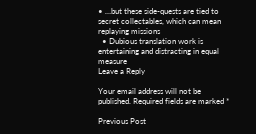• …but these side-quests are tied to secret collectables, which can mean replaying missions
  • Dubious translation work is entertaining and distracting in equal measure
Leave a Reply

Your email address will not be published. Required fields are marked *

Previous Post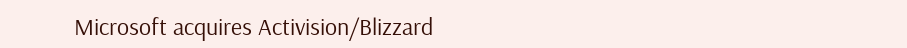Microsoft acquires Activision/Blizzard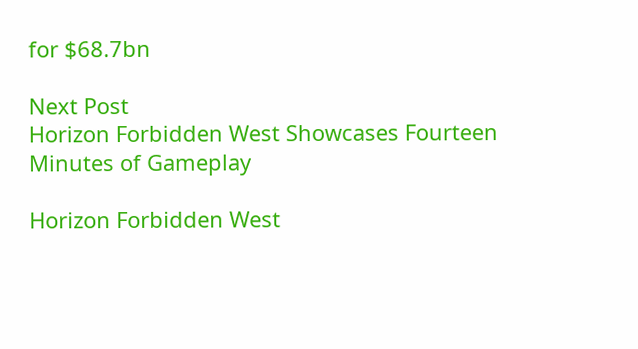for $68.7bn

Next Post
Horizon Forbidden West Showcases Fourteen Minutes of Gameplay

Horizon Forbidden West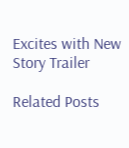Excites with New Story Trailer

Related Posts